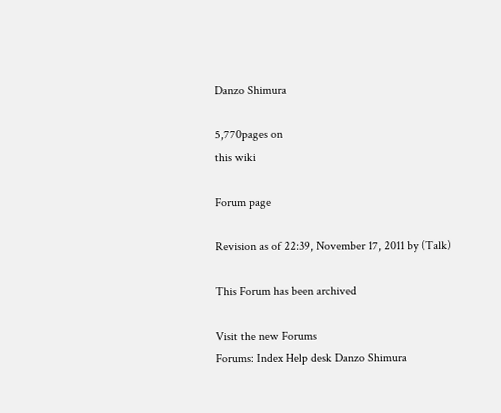Danzo Shimura

5,770pages on
this wiki

Forum page

Revision as of 22:39, November 17, 2011 by (Talk)

This Forum has been archived

Visit the new Forums
Forums: Index Help desk Danzo Shimura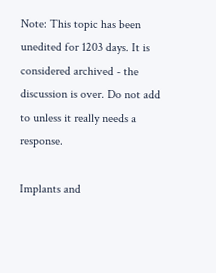Note: This topic has been unedited for 1203 days. It is considered archived - the discussion is over. Do not add to unless it really needs a response.

Implants and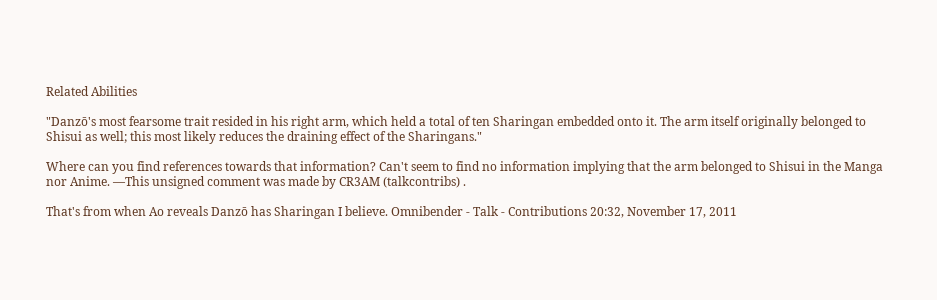Related Abilities

"Danzō's most fearsome trait resided in his right arm, which held a total of ten Sharingan embedded onto it. The arm itself originally belonged to Shisui as well; this most likely reduces the draining effect of the Sharingans."

Where can you find references towards that information? Can't seem to find no information implying that the arm belonged to Shisui in the Manga nor Anime. —This unsigned comment was made by CR3AM (talkcontribs) .

That's from when Ao reveals Danzō has Sharingan I believe. Omnibender - Talk - Contributions 20:32, November 17, 2011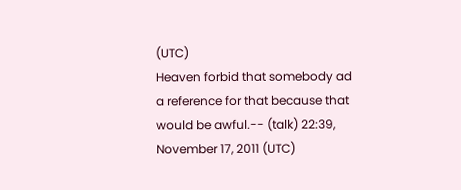(UTC)
Heaven forbid that somebody ad a reference for that because that would be awful.-- (talk) 22:39, November 17, 2011 (UTC)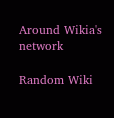Around Wikia's network

Random Wiki